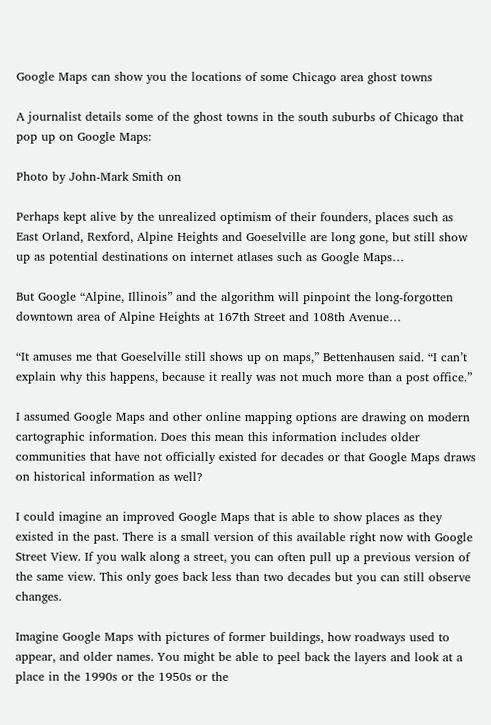Google Maps can show you the locations of some Chicago area ghost towns

A journalist details some of the ghost towns in the south suburbs of Chicago that pop up on Google Maps:

Photo by John-Mark Smith on

Perhaps kept alive by the unrealized optimism of their founders, places such as East Orland, Rexford, Alpine Heights and Goeselville are long gone, but still show up as potential destinations on internet atlases such as Google Maps…

But Google “Alpine, Illinois” and the algorithm will pinpoint the long-forgotten downtown area of Alpine Heights at 167th Street and 108th Avenue…

“It amuses me that Goeselville still shows up on maps,” Bettenhausen said. “I can’t explain why this happens, because it really was not much more than a post office.”

I assumed Google Maps and other online mapping options are drawing on modern cartographic information. Does this mean this information includes older communities that have not officially existed for decades or that Google Maps draws on historical information as well?

I could imagine an improved Google Maps that is able to show places as they existed in the past. There is a small version of this available right now with Google Street View. If you walk along a street, you can often pull up a previous version of the same view. This only goes back less than two decades but you can still observe changes.

Imagine Google Maps with pictures of former buildings, how roadways used to appear, and older names. You might be able to peel back the layers and look at a place in the 1990s or the 1950s or the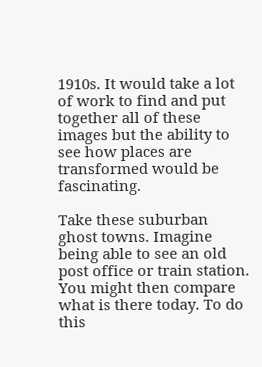1910s. It would take a lot of work to find and put together all of these images but the ability to see how places are transformed would be fascinating.

Take these suburban ghost towns. Imagine being able to see an old post office or train station. You might then compare what is there today. To do this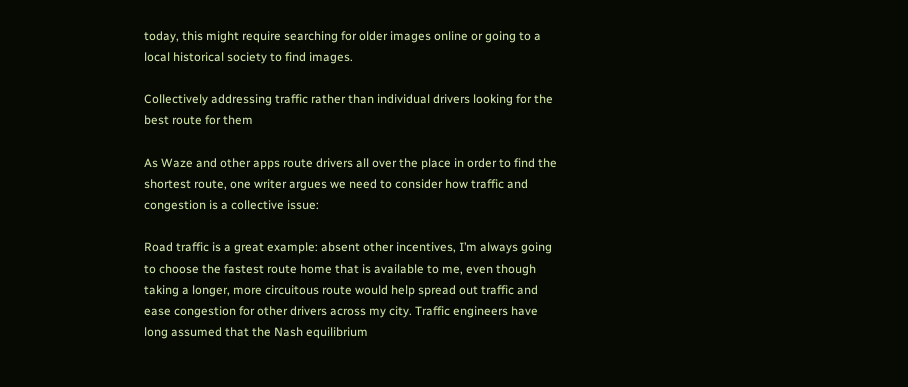today, this might require searching for older images online or going to a local historical society to find images.

Collectively addressing traffic rather than individual drivers looking for the best route for them

As Waze and other apps route drivers all over the place in order to find the shortest route, one writer argues we need to consider how traffic and congestion is a collective issue:

Road traffic is a great example: absent other incentives, I’m always going to choose the fastest route home that is available to me, even though taking a longer, more circuitous route would help spread out traffic and ease congestion for other drivers across my city. Traffic engineers have long assumed that the Nash equilibrium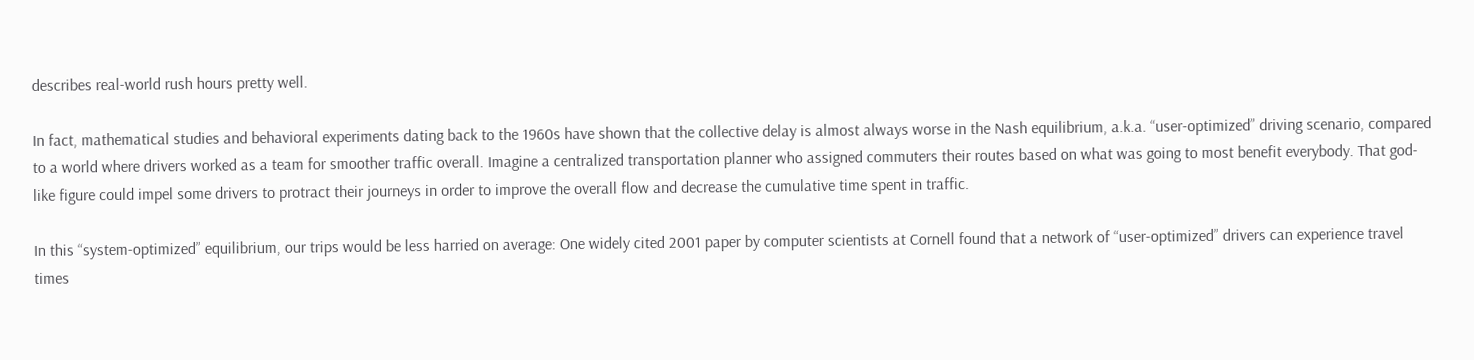describes real-world rush hours pretty well.

In fact, mathematical studies and behavioral experiments dating back to the 1960s have shown that the collective delay is almost always worse in the Nash equilibrium, a.k.a. “user-optimized” driving scenario, compared to a world where drivers worked as a team for smoother traffic overall. Imagine a centralized transportation planner who assigned commuters their routes based on what was going to most benefit everybody. That god-like figure could impel some drivers to protract their journeys in order to improve the overall flow and decrease the cumulative time spent in traffic.

In this “system-optimized” equilibrium, our trips would be less harried on average: One widely cited 2001 paper by computer scientists at Cornell found that a network of “user-optimized” drivers can experience travel times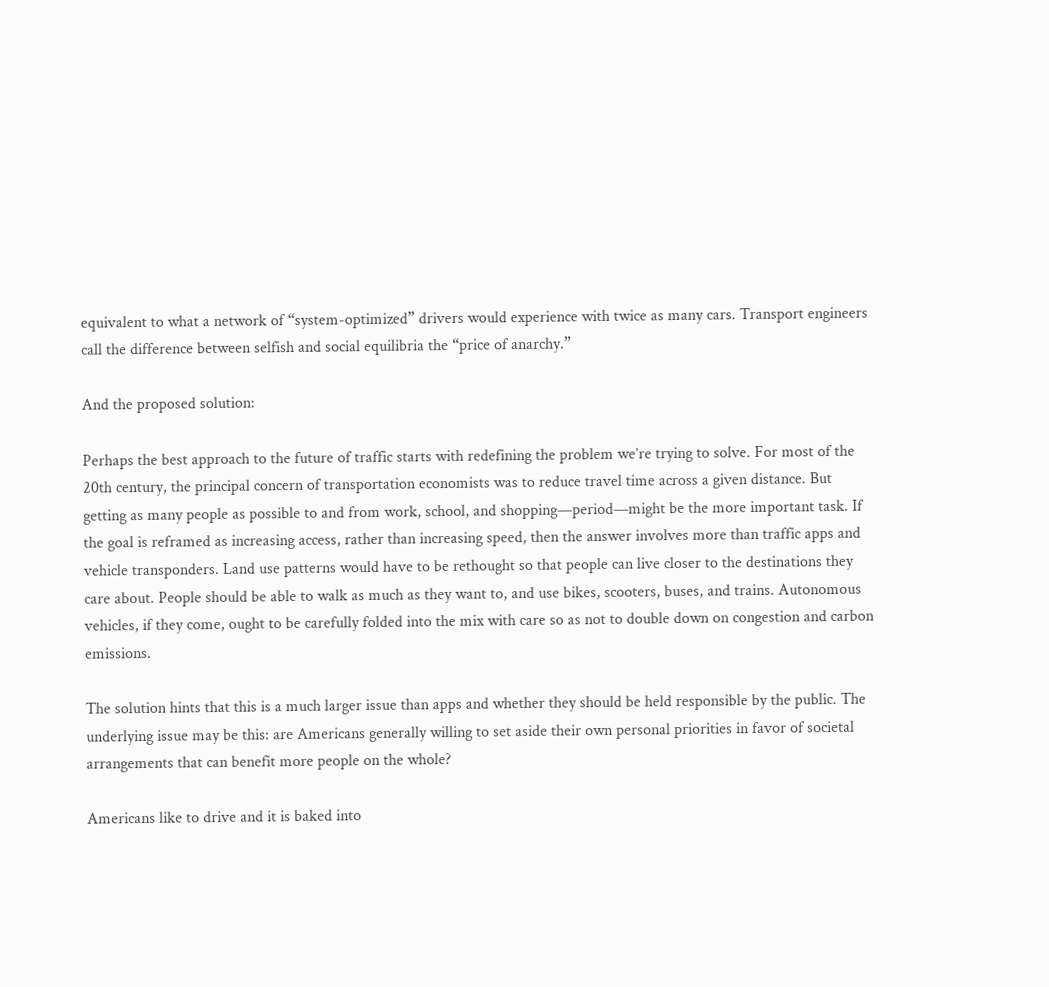equivalent to what a network of “system-optimized” drivers would experience with twice as many cars. Transport engineers call the difference between selfish and social equilibria the “price of anarchy.”

And the proposed solution:

Perhaps the best approach to the future of traffic starts with redefining the problem we’re trying to solve. For most of the 20th century, the principal concern of transportation economists was to reduce travel time across a given distance. But getting as many people as possible to and from work, school, and shopping—period—might be the more important task. If the goal is reframed as increasing access, rather than increasing speed, then the answer involves more than traffic apps and vehicle transponders. Land use patterns would have to be rethought so that people can live closer to the destinations they care about. People should be able to walk as much as they want to, and use bikes, scooters, buses, and trains. Autonomous vehicles, if they come, ought to be carefully folded into the mix with care so as not to double down on congestion and carbon emissions.

The solution hints that this is a much larger issue than apps and whether they should be held responsible by the public. The underlying issue may be this: are Americans generally willing to set aside their own personal priorities in favor of societal arrangements that can benefit more people on the whole?

Americans like to drive and it is baked into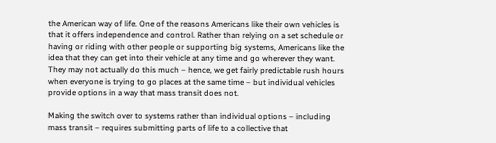the American way of life. One of the reasons Americans like their own vehicles is that it offers independence and control. Rather than relying on a set schedule or having or riding with other people or supporting big systems, Americans like the idea that they can get into their vehicle at any time and go wherever they want. They may not actually do this much – hence, we get fairly predictable rush hours when everyone is trying to go places at the same time – but individual vehicles provide options in a way that mass transit does not.

Making the switch over to systems rather than individual options – including mass transit – requires submitting parts of life to a collective that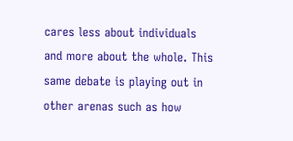cares less about individuals and more about the whole. This same debate is playing out in other arenas such as how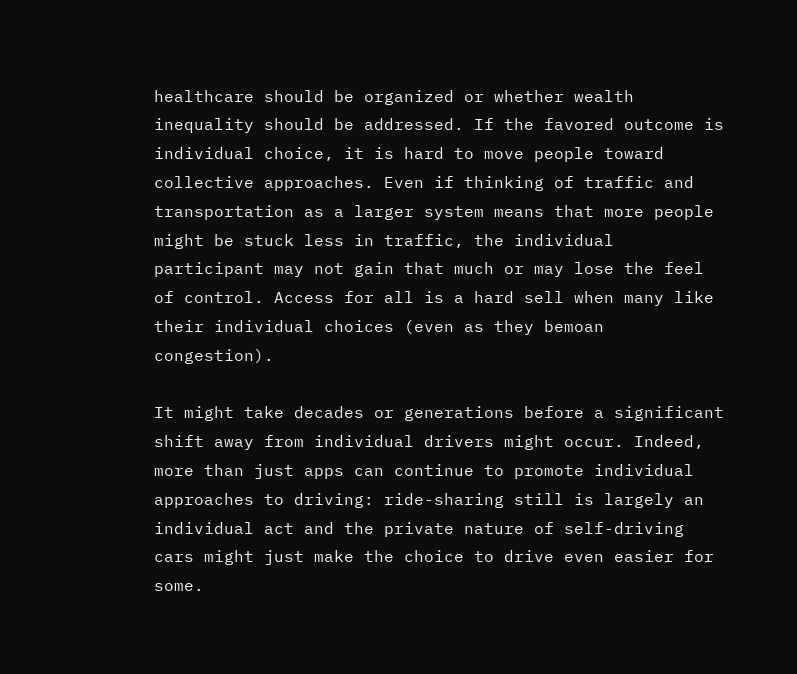healthcare should be organized or whether wealth inequality should be addressed. If the favored outcome is individual choice, it is hard to move people toward collective approaches. Even if thinking of traffic and transportation as a larger system means that more people might be stuck less in traffic, the individual participant may not gain that much or may lose the feel of control. Access for all is a hard sell when many like their individual choices (even as they bemoan congestion).

It might take decades or generations before a significant shift away from individual drivers might occur. Indeed, more than just apps can continue to promote individual approaches to driving: ride-sharing still is largely an individual act and the private nature of self-driving cars might just make the choice to drive even easier for some.